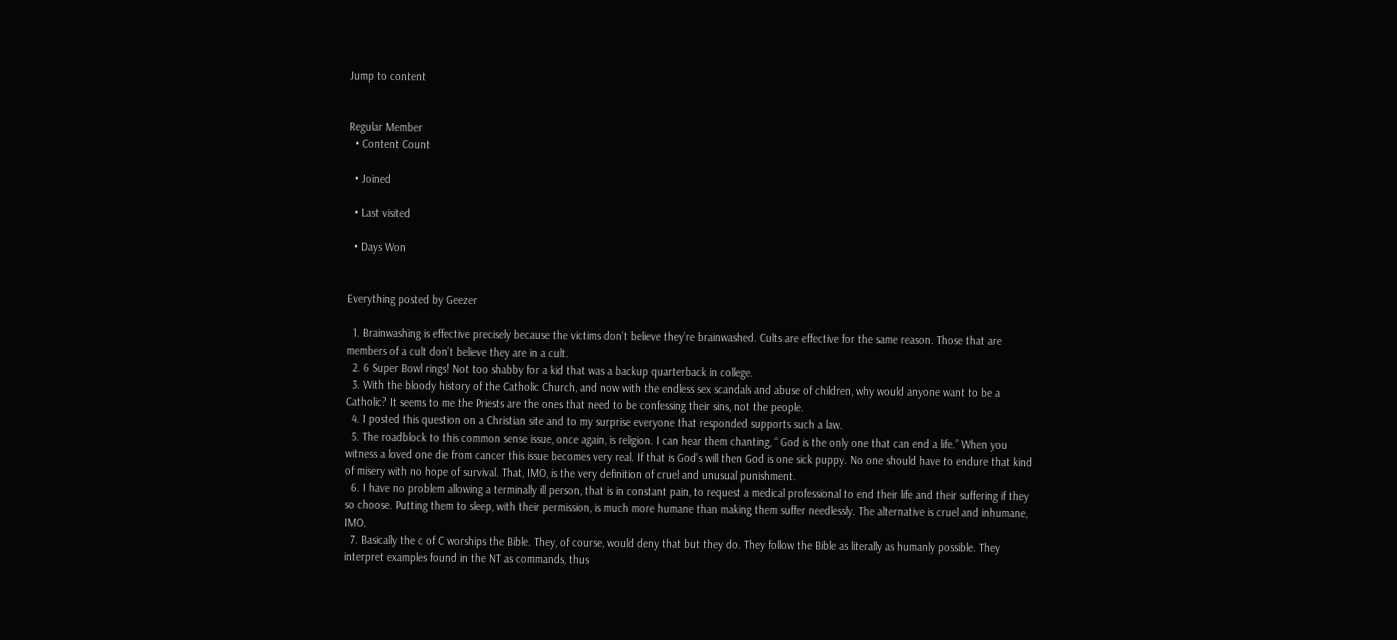Jump to content


Regular Member
  • Content Count

  • Joined

  • Last visited

  • Days Won


Everything posted by Geezer

  1. Brainwashing is effective precisely because the victims don’t believe they’re brainwashed. Cults are effective for the same reason. Those that are members of a cult don’t believe they are in a cult.
  2. 6 Super Bowl rings! Not too shabby for a kid that was a backup quarterback in college.
  3. With the bloody history of the Catholic Church, and now with the endless sex scandals and abuse of children, why would anyone want to be a Catholic? It seems to me the Priests are the ones that need to be confessing their sins, not the people.
  4. I posted this question on a Christian site and to my surprise everyone that responded supports such a law.
  5. The roadblock to this common sense issue, once again, is religion. I can hear them chanting, “ God is the only one that can end a life.” When you witness a loved one die from cancer this issue becomes very real. If that is God’s will then God is one sick puppy. No one should have to endure that kind of misery with no hope of survival. That, IMO, is the very definition of cruel and unusual punishment.
  6. I have no problem allowing a terminally ill person, that is in constant pain, to request a medical professional to end their life and their suffering if they so choose. Putting them to sleep, with their permission, is much more humane than making them suffer needlessly. The alternative is cruel and inhumane, IMO.
  7. Basically the c of C worships the Bible. They, of course, would deny that but they do. They follow the Bible as literally as humanly possible. They interpret examples found in the NT as commands, thus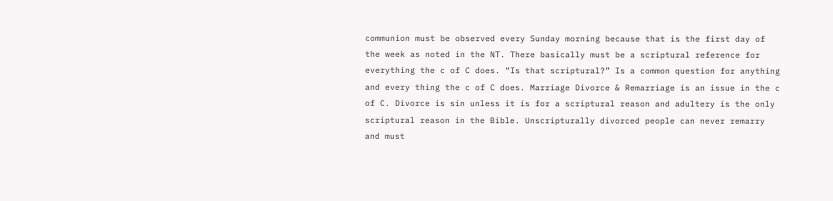communion must be observed every Sunday morning because that is the first day of the week as noted in the NT. There basically must be a scriptural reference for everything the c of C does. “Is that scriptural?” Is a common question for anything and every thing the c of C does. Marriage Divorce & Remarriage is an issue in the c of C. Divorce is sin unless it is for a scriptural reason and adultery is the only scriptural reason in the Bible. Unscripturally divorced people can never remarry and must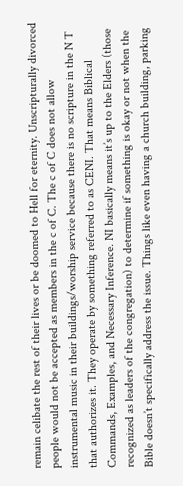remain celibate the rest of their lives or be doomed to Hell for eternity. Unscripturally divorced people would not be accepted as members in the c of C. The c of C does not allow instrumental music in their buildings/worship service because there is no scripture in the N T that authorizes it. They operate by something referred to as CENI. That means Biblical Commands, Examples, and Necessary Inference. NI basically means it’s up to the Elders (those recognized as leaders of the congregation) to determine if something is okay or not when the Bible doesn’t specifically address the issue. Things like even having a church building, parking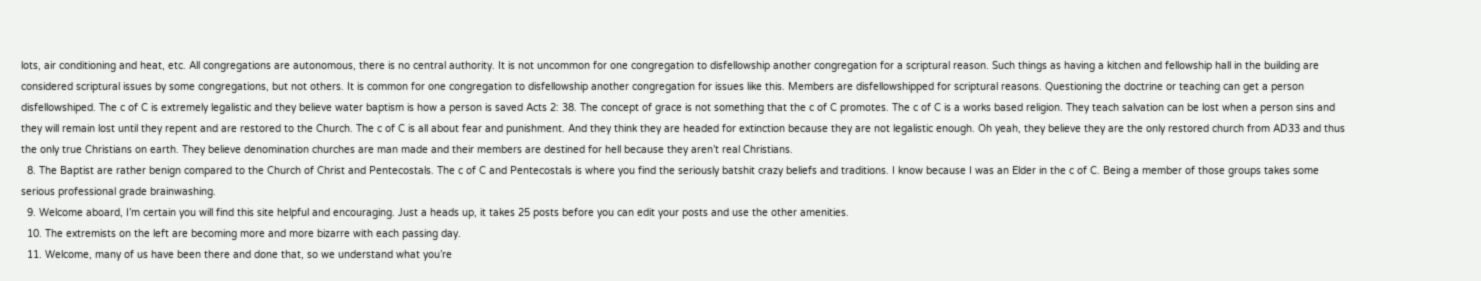lots, air conditioning and heat, etc. All congregations are autonomous, there is no central authority. It is not uncommon for one congregation to disfellowship another congregation for a scriptural reason. Such things as having a kitchen and fellowship hall in the building are considered scriptural issues by some congregations, but not others. It is common for one congregation to disfellowship another congregation for issues like this. Members are disfellowshipped for scriptural reasons. Questioning the doctrine or teaching can get a person disfellowshiped. The c of C is extremely legalistic and they believe water baptism is how a person is saved Acts 2: 38. The concept of grace is not something that the c of C promotes. The c of C is a works based religion. They teach salvation can be lost when a person sins and they will remain lost until they repent and are restored to the Church. The c of C is all about fear and punishment. And they think they are headed for extinction because they are not legalistic enough. Oh yeah, they believe they are the only restored church from AD33 and thus the only true Christians on earth. They believe denomination churches are man made and their members are destined for hell because they aren’t real Christians.
  8. The Baptist are rather benign compared to the Church of Christ and Pentecostals. The c of C and Pentecostals is where you find the seriously batshit crazy beliefs and traditions. I know because I was an Elder in the c of C. Being a member of those groups takes some serious professional grade brainwashing.
  9. Welcome aboard, I’m certain you will find this site helpful and encouraging. Just a heads up, it takes 25 posts before you can edit your posts and use the other amenities.
  10. The extremists on the left are becoming more and more bizarre with each passing day.
  11. Welcome, many of us have been there and done that, so we understand what you’re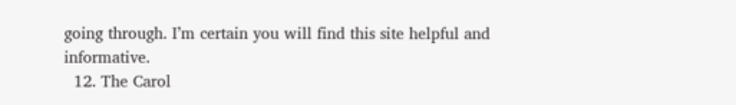going through. I’m certain you will find this site helpful and informative.
  12. The Carol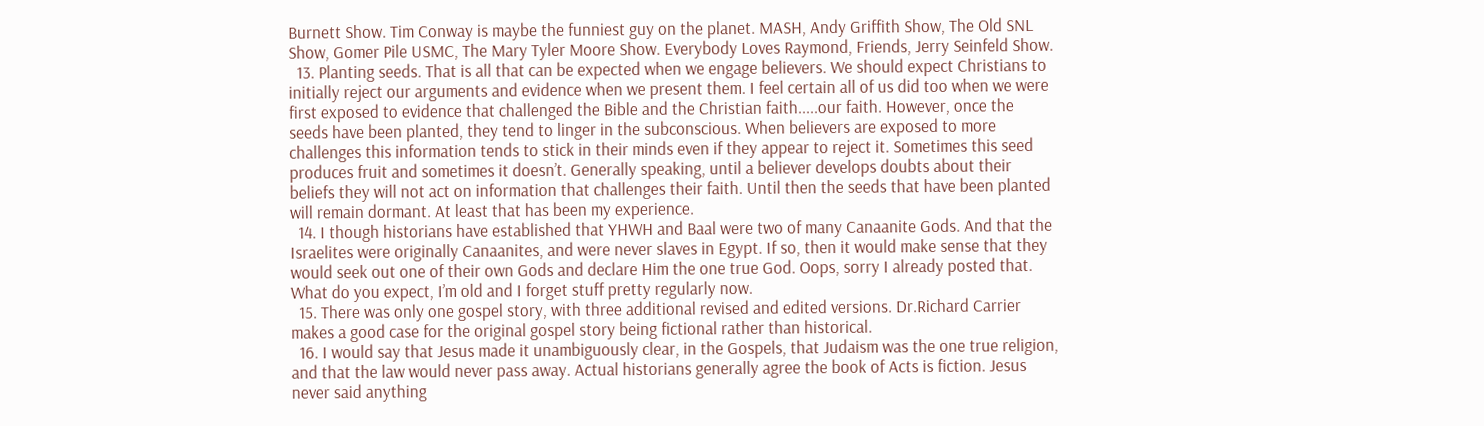Burnett Show. Tim Conway is maybe the funniest guy on the planet. MASH, Andy Griffith Show, The Old SNL Show, Gomer Pile USMC, The Mary Tyler Moore Show. Everybody Loves Raymond, Friends, Jerry Seinfeld Show.
  13. Planting seeds. That is all that can be expected when we engage believers. We should expect Christians to initially reject our arguments and evidence when we present them. I feel certain all of us did too when we were first exposed to evidence that challenged the Bible and the Christian faith.....our faith. However, once the seeds have been planted, they tend to linger in the subconscious. When believers are exposed to more challenges this information tends to stick in their minds even if they appear to reject it. Sometimes this seed produces fruit and sometimes it doesn’t. Generally speaking, until a believer develops doubts about their beliefs they will not act on information that challenges their faith. Until then the seeds that have been planted will remain dormant. At least that has been my experience.
  14. I though historians have established that YHWH and Baal were two of many Canaanite Gods. And that the Israelites were originally Canaanites, and were never slaves in Egypt. If so, then it would make sense that they would seek out one of their own Gods and declare Him the one true God. Oops, sorry I already posted that. What do you expect, I’m old and I forget stuff pretty regularly now.
  15. There was only one gospel story, with three additional revised and edited versions. Dr.Richard Carrier makes a good case for the original gospel story being fictional rather than historical.
  16. I would say that Jesus made it unambiguously clear, in the Gospels, that Judaism was the one true religion, and that the law would never pass away. Actual historians generally agree the book of Acts is fiction. Jesus never said anything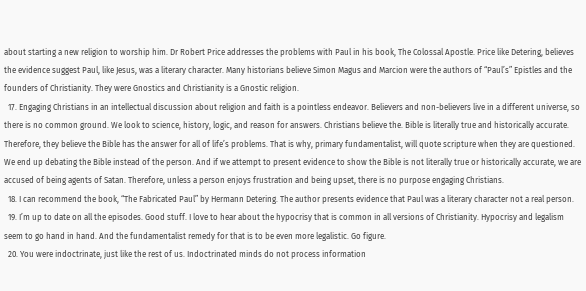about starting a new religion to worship him. Dr Robert Price addresses the problems with Paul in his book, The Colossal Apostle. Price like Detering, believes the evidence suggest Paul, like Jesus, was a literary character. Many historians believe Simon Magus and Marcion were the authors of “Paul’s” Epistles and the founders of Christianity. They were Gnostics and Christianity is a Gnostic religion.
  17. Engaging Christians in an intellectual discussion about religion and faith is a pointless endeavor. Believers and non-believers live in a different universe, so there is no common ground. We look to science, history, logic, and reason for answers. Christians believe the. Bible is literally true and historically accurate. Therefore, they believe the Bible has the answer for all of life’s problems. That is why, primary fundamentalist, will quote scripture when they are questioned. We end up debating the Bible instead of the person. And if we attempt to present evidence to show the Bible is not literally true or historically accurate, we are accused of being agents of Satan. Therefore, unless a person enjoys frustration and being upset, there is no purpose engaging Christians.
  18. I can recommend the book, “The Fabricated Paul” by Hermann Detering. The author presents evidence that Paul was a literary character not a real person.
  19. I’m up to date on all the episodes. Good stuff. I love to hear about the hypocrisy that is common in all versions of Christianity. Hypocrisy and legalism seem to go hand in hand. And the fundamentalist remedy for that is to be even more legalistic. Go figure.
  20. You were indoctrinate, just like the rest of us. Indoctrinated minds do not process information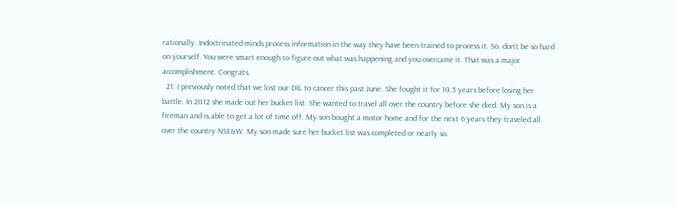rationally. Indoctrinated minds process information in the way they have been trained to process it. So, don’t be so hard on yourself. You were smart enough to figure out what was happening and you overcame it. That was a major accomplishment. Congrats.
  21. I previously noted that we lost our DIL to cancer this past June. She fought it for 10.5 years before losing her battle. In 2012 she made out her bucket list. She wanted to travel all over the country before she died. My son is a fireman and is able to get a lot of time off. My son bought a motor home and for the next 6 years they traveled all over the country NSE&W. My son made sure her bucket list was completed or nearly so.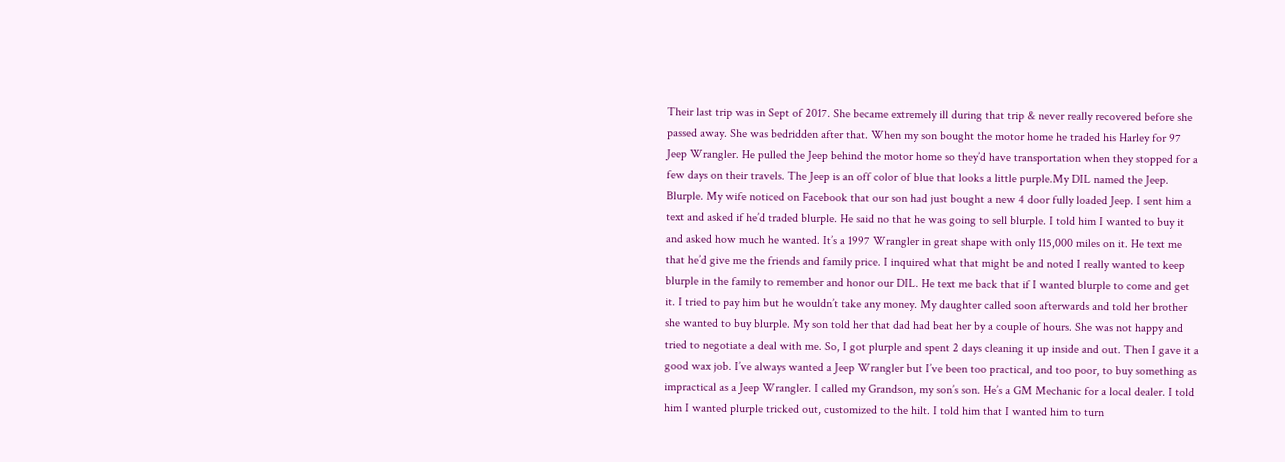Their last trip was in Sept of 2017. She became extremely ill during that trip & never really recovered before she passed away. She was bedridden after that. When my son bought the motor home he traded his Harley for 97 Jeep Wrangler. He pulled the Jeep behind the motor home so they’d have transportation when they stopped for a few days on their travels. The Jeep is an off color of blue that looks a little purple.My DIL named the Jeep. Blurple. My wife noticed on Facebook that our son had just bought a new 4 door fully loaded Jeep. I sent him a text and asked if he’d traded blurple. He said no that he was going to sell blurple. I told him I wanted to buy it and asked how much he wanted. It’s a 1997 Wrangler in great shape with only 115,000 miles on it. He text me that he’d give me the friends and family price. I inquired what that might be and noted I really wanted to keep blurple in the family to remember and honor our DIL. He text me back that if I wanted blurple to come and get it. I tried to pay him but he wouldn’t take any money. My daughter called soon afterwards and told her brother she wanted to buy blurple. My son told her that dad had beat her by a couple of hours. She was not happy and tried to negotiate a deal with me. So, I got plurple and spent 2 days cleaning it up inside and out. Then I gave it a good wax job. I’ve always wanted a Jeep Wrangler but I’ve been too practical, and too poor, to buy something as impractical as a Jeep Wrangler. I called my Grandson, my son’s son. He’s a GM Mechanic for a local dealer. I told him I wanted plurple tricked out, customized to the hilt. I told him that I wanted him to turn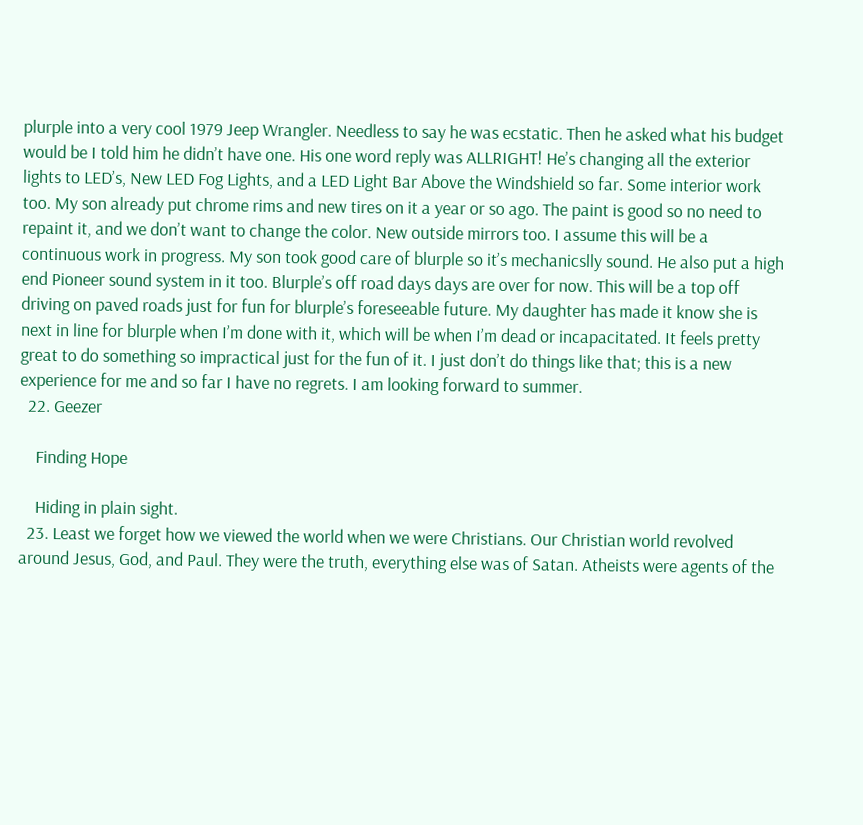plurple into a very cool 1979 Jeep Wrangler. Needless to say he was ecstatic. Then he asked what his budget would be I told him he didn’t have one. His one word reply was ALLRIGHT! He’s changing all the exterior lights to LED’s, New LED Fog Lights, and a LED Light Bar Above the Windshield so far. Some interior work too. My son already put chrome rims and new tires on it a year or so ago. The paint is good so no need to repaint it, and we don’t want to change the color. New outside mirrors too. I assume this will be a continuous work in progress. My son took good care of blurple so it’s mechanicslly sound. He also put a high end Pioneer sound system in it too. Blurple’s off road days days are over for now. This will be a top off driving on paved roads just for fun for blurple’s foreseeable future. My daughter has made it know she is next in line for blurple when I’m done with it, which will be when I’m dead or incapacitated. It feels pretty great to do something so impractical just for the fun of it. I just don’t do things like that; this is a new experience for me and so far I have no regrets. I am looking forward to summer.
  22. Geezer

    Finding Hope

    Hiding in plain sight.
  23. Least we forget how we viewed the world when we were Christians. Our Christian world revolved around Jesus, God, and Paul. They were the truth, everything else was of Satan. Atheists were agents of the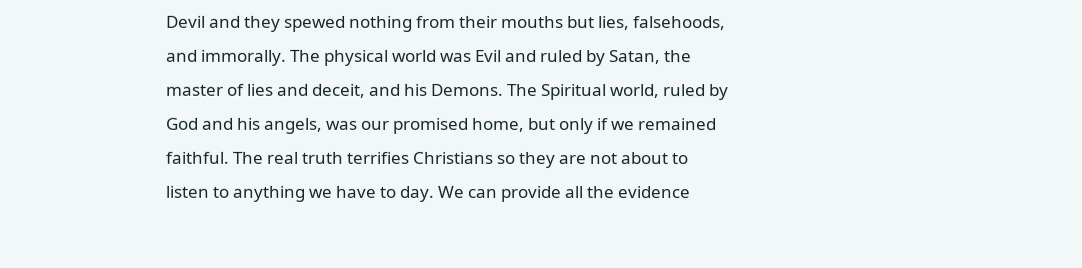Devil and they spewed nothing from their mouths but lies, falsehoods, and immorally. The physical world was Evil and ruled by Satan, the master of lies and deceit, and his Demons. The Spiritual world, ruled by God and his angels, was our promised home, but only if we remained faithful. The real truth terrifies Christians so they are not about to listen to anything we have to day. We can provide all the evidence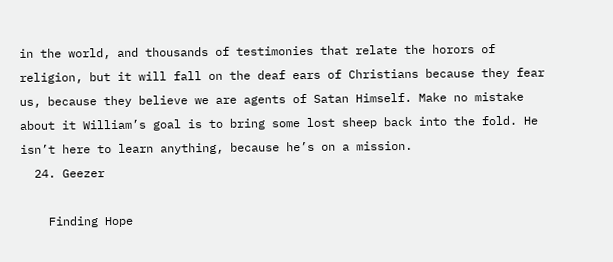in the world, and thousands of testimonies that relate the horors of religion, but it will fall on the deaf ears of Christians because they fear us, because they believe we are agents of Satan Himself. Make no mistake about it William’s goal is to bring some lost sheep back into the fold. He isn’t here to learn anything, because he’s on a mission.
  24. Geezer

    Finding Hope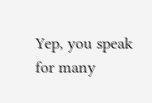Yep, you speak for many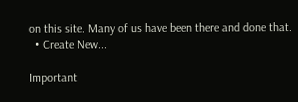on this site. Many of us have been there and done that.
  • Create New...

Important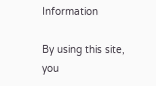Information

By using this site, you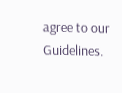agree to our Guidelines.